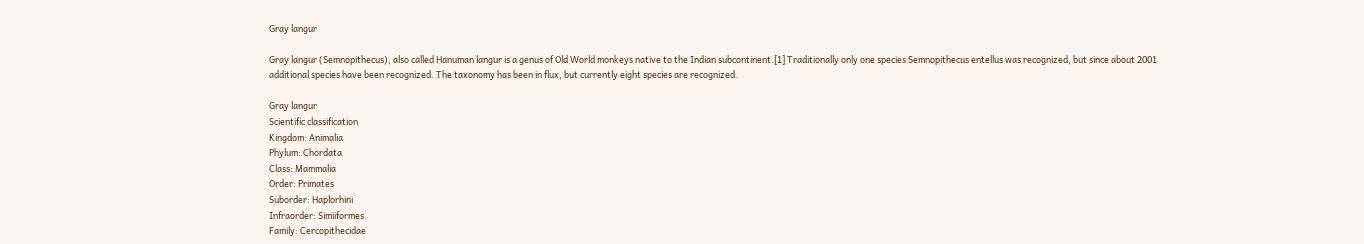Gray langur

Gray langur (Semnopithecus), also called Hanuman langur is a genus of Old World monkeys native to the Indian subcontinent.[1] Traditionally only one species Semnopithecus entellus was recognized, but since about 2001 additional species have been recognized. The taxonomy has been in flux, but currently eight species are recognized.

Gray langur
Scientific classification
Kingdom: Animalia
Phylum: Chordata
Class: Mammalia
Order: Primates
Suborder: Haplorhini
Infraorder: Simiiformes
Family: Cercopithecidae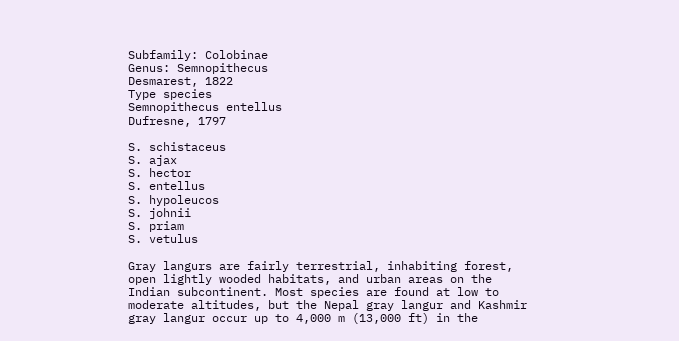Subfamily: Colobinae
Genus: Semnopithecus
Desmarest, 1822
Type species
Semnopithecus entellus
Dufresne, 1797

S. schistaceus
S. ajax
S. hector
S. entellus
S. hypoleucos
S. johnii
S. priam
S. vetulus

Gray langurs are fairly terrestrial, inhabiting forest, open lightly wooded habitats, and urban areas on the Indian subcontinent. Most species are found at low to moderate altitudes, but the Nepal gray langur and Kashmir gray langur occur up to 4,000 m (13,000 ft) in the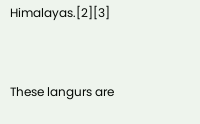Himalayas.[2][3]


These langurs are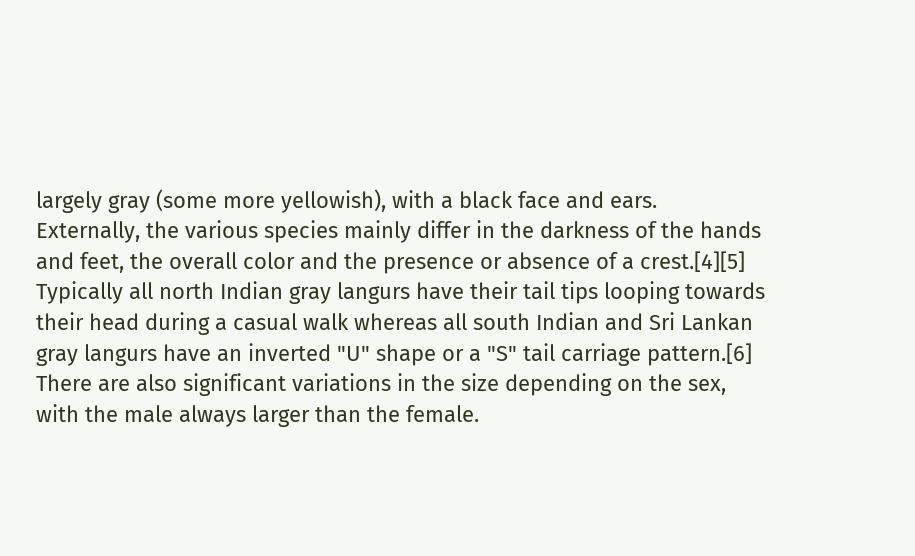largely gray (some more yellowish), with a black face and ears. Externally, the various species mainly differ in the darkness of the hands and feet, the overall color and the presence or absence of a crest.[4][5] Typically all north Indian gray langurs have their tail tips looping towards their head during a casual walk whereas all south Indian and Sri Lankan gray langurs have an inverted "U" shape or a "S" tail carriage pattern.[6] There are also significant variations in the size depending on the sex, with the male always larger than the female.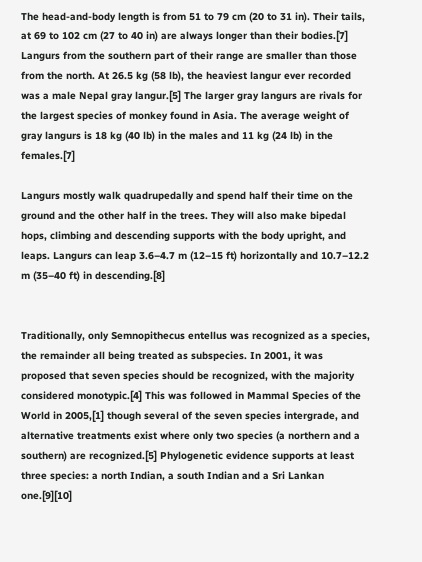The head-and-body length is from 51 to 79 cm (20 to 31 in). Their tails, at 69 to 102 cm (27 to 40 in) are always longer than their bodies.[7] Langurs from the southern part of their range are smaller than those from the north. At 26.5 kg (58 lb), the heaviest langur ever recorded was a male Nepal gray langur.[5] The larger gray langurs are rivals for the largest species of monkey found in Asia. The average weight of gray langurs is 18 kg (40 lb) in the males and 11 kg (24 lb) in the females.[7]

Langurs mostly walk quadrupedally and spend half their time on the ground and the other half in the trees. They will also make bipedal hops, climbing and descending supports with the body upright, and leaps. Langurs can leap 3.6–4.7 m (12–15 ft) horizontally and 10.7–12.2 m (35–40 ft) in descending.[8]


Traditionally, only Semnopithecus entellus was recognized as a species, the remainder all being treated as subspecies. In 2001, it was proposed that seven species should be recognized, with the majority considered monotypic.[4] This was followed in Mammal Species of the World in 2005,[1] though several of the seven species intergrade, and alternative treatments exist where only two species (a northern and a southern) are recognized.[5] Phylogenetic evidence supports at least three species: a north Indian, a south Indian and a Sri Lankan one.[9][10]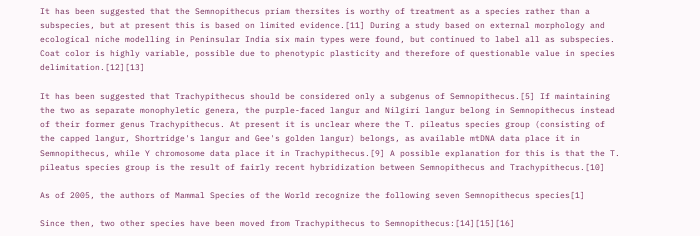It has been suggested that the Semnopithecus priam thersites is worthy of treatment as a species rather than a subspecies, but at present this is based on limited evidence.[11] During a study based on external morphology and ecological niche modelling in Peninsular India six main types were found, but continued to label all as subspecies. Coat color is highly variable, possible due to phenotypic plasticity and therefore of questionable value in species delimitation.[12][13]

It has been suggested that Trachypithecus should be considered only a subgenus of Semnopithecus.[5] If maintaining the two as separate monophyletic genera, the purple-faced langur and Nilgiri langur belong in Semnopithecus instead of their former genus Trachypithecus. At present it is unclear where the T. pileatus species group (consisting of the capped langur, Shortridge's langur and Gee's golden langur) belongs, as available mtDNA data place it in Semnopithecus, while Y chromosome data place it in Trachypithecus.[9] A possible explanation for this is that the T. pileatus species group is the result of fairly recent hybridization between Semnopithecus and Trachypithecus.[10]

As of 2005, the authors of Mammal Species of the World recognize the following seven Semnopithecus species[1]

Since then, two other species have been moved from Trachypithecus to Semnopithecus:[14][15][16]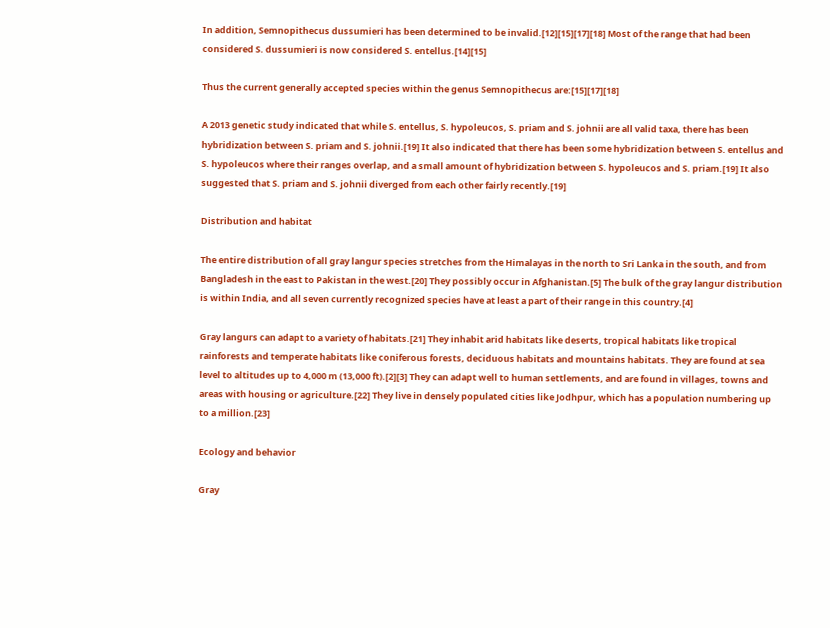In addition, Semnopithecus dussumieri has been determined to be invalid.[12][15][17][18] Most of the range that had been considered S. dussumieri is now considered S. entellus.[14][15]

Thus the current generally accepted species within the genus Semnopithecus are:[15][17][18]

A 2013 genetic study indicated that while S. entellus, S. hypoleucos, S. priam and S. johnii are all valid taxa, there has been hybridization between S. priam and S. johnii.[19] It also indicated that there has been some hybridization between S. entellus and S. hypoleucos where their ranges overlap, and a small amount of hybridization between S. hypoleucos and S. priam.[19] It also suggested that S. priam and S. johnii diverged from each other fairly recently.[19]

Distribution and habitat

The entire distribution of all gray langur species stretches from the Himalayas in the north to Sri Lanka in the south, and from Bangladesh in the east to Pakistan in the west.[20] They possibly occur in Afghanistan.[5] The bulk of the gray langur distribution is within India, and all seven currently recognized species have at least a part of their range in this country.[4]

Gray langurs can adapt to a variety of habitats.[21] They inhabit arid habitats like deserts, tropical habitats like tropical rainforests and temperate habitats like coniferous forests, deciduous habitats and mountains habitats. They are found at sea level to altitudes up to 4,000 m (13,000 ft).[2][3] They can adapt well to human settlements, and are found in villages, towns and areas with housing or agriculture.[22] They live in densely populated cities like Jodhpur, which has a population numbering up to a million.[23]

Ecology and behavior

Gray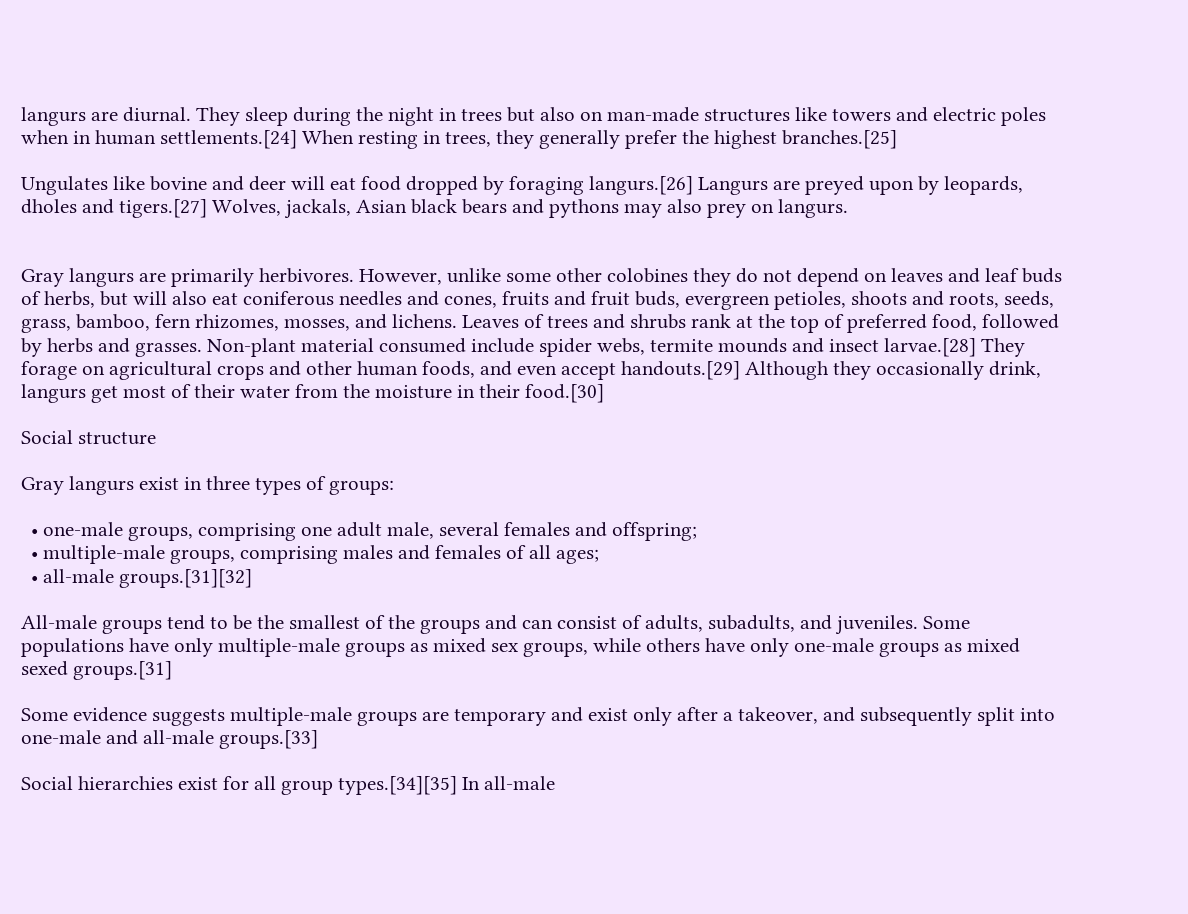langurs are diurnal. They sleep during the night in trees but also on man-made structures like towers and electric poles when in human settlements.[24] When resting in trees, they generally prefer the highest branches.[25]

Ungulates like bovine and deer will eat food dropped by foraging langurs.[26] Langurs are preyed upon by leopards, dholes and tigers.[27] Wolves, jackals, Asian black bears and pythons may also prey on langurs.


Gray langurs are primarily herbivores. However, unlike some other colobines they do not depend on leaves and leaf buds of herbs, but will also eat coniferous needles and cones, fruits and fruit buds, evergreen petioles, shoots and roots, seeds, grass, bamboo, fern rhizomes, mosses, and lichens. Leaves of trees and shrubs rank at the top of preferred food, followed by herbs and grasses. Non-plant material consumed include spider webs, termite mounds and insect larvae.[28] They forage on agricultural crops and other human foods, and even accept handouts.[29] Although they occasionally drink, langurs get most of their water from the moisture in their food.[30]

Social structure

Gray langurs exist in three types of groups:

  • one-male groups, comprising one adult male, several females and offspring;
  • multiple-male groups, comprising males and females of all ages;
  • all-male groups.[31][32]

All-male groups tend to be the smallest of the groups and can consist of adults, subadults, and juveniles. Some populations have only multiple-male groups as mixed sex groups, while others have only one-male groups as mixed sexed groups.[31]

Some evidence suggests multiple-male groups are temporary and exist only after a takeover, and subsequently split into one-male and all-male groups.[33]

Social hierarchies exist for all group types.[34][35] In all-male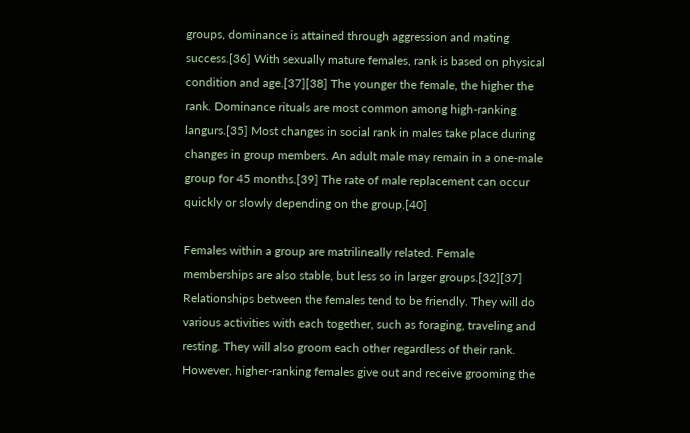groups, dominance is attained through aggression and mating success.[36] With sexually mature females, rank is based on physical condition and age.[37][38] The younger the female, the higher the rank. Dominance rituals are most common among high-ranking langurs.[35] Most changes in social rank in males take place during changes in group members. An adult male may remain in a one-male group for 45 months.[39] The rate of male replacement can occur quickly or slowly depending on the group.[40]

Females within a group are matrilineally related. Female memberships are also stable, but less so in larger groups.[32][37] Relationships between the females tend to be friendly. They will do various activities with each together, such as foraging, traveling and resting. They will also groom each other regardless of their rank. However, higher-ranking females give out and receive grooming the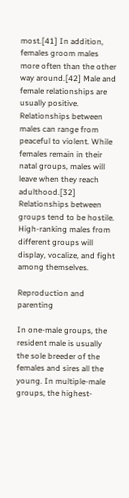most.[41] In addition, females groom males more often than the other way around.[42] Male and female relationships are usually positive. Relationships between males can range from peaceful to violent. While females remain in their natal groups, males will leave when they reach adulthood.[32] Relationships between groups tend to be hostile. High-ranking males from different groups will display, vocalize, and fight among themselves.

Reproduction and parenting

In one-male groups, the resident male is usually the sole breeder of the females and sires all the young. In multiple-male groups, the highest-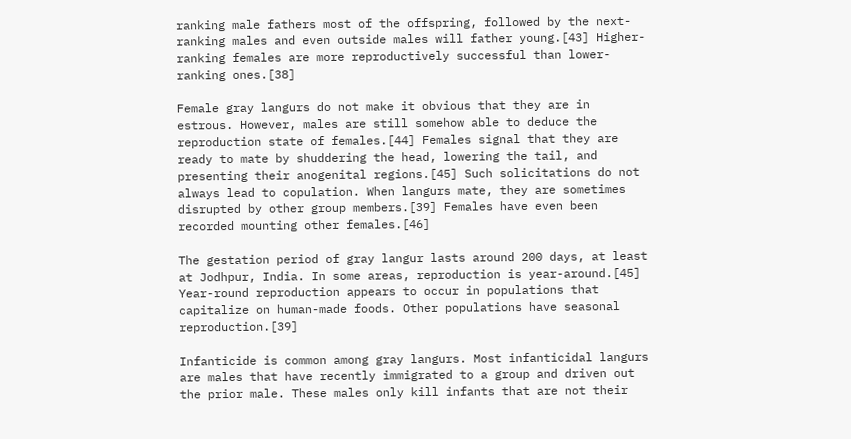ranking male fathers most of the offspring, followed by the next-ranking males and even outside males will father young.[43] Higher-ranking females are more reproductively successful than lower-ranking ones.[38]

Female gray langurs do not make it obvious that they are in estrous. However, males are still somehow able to deduce the reproduction state of females.[44] Females signal that they are ready to mate by shuddering the head, lowering the tail, and presenting their anogenital regions.[45] Such solicitations do not always lead to copulation. When langurs mate, they are sometimes disrupted by other group members.[39] Females have even been recorded mounting other females.[46]

The gestation period of gray langur lasts around 200 days, at least at Jodhpur, India. In some areas, reproduction is year-around.[45] Year-round reproduction appears to occur in populations that capitalize on human-made foods. Other populations have seasonal reproduction.[39]

Infanticide is common among gray langurs. Most infanticidal langurs are males that have recently immigrated to a group and driven out the prior male. These males only kill infants that are not their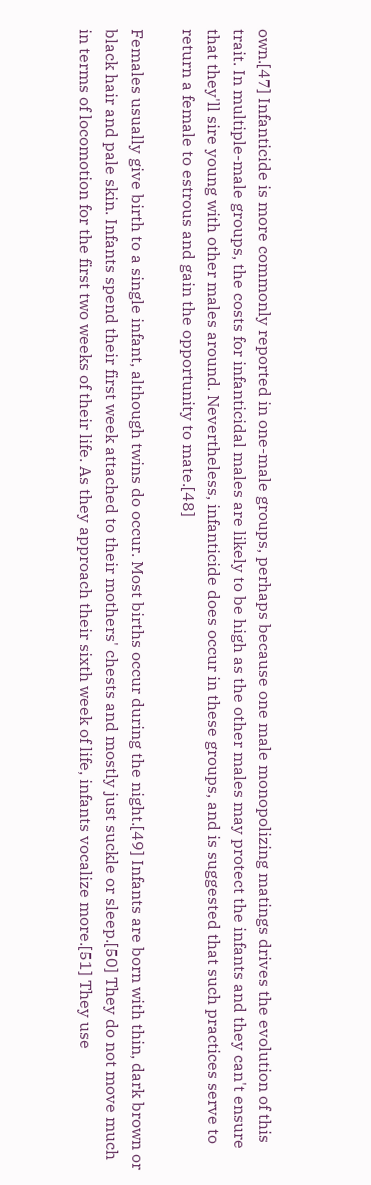own.[47] Infanticide is more commonly reported in one-male groups, perhaps because one male monopolizing matings drives the evolution of this trait. In multiple-male groups, the costs for infanticidal males are likely to be high as the other males may protect the infants and they can't ensure that they'll sire young with other males around. Nevertheless, infanticide does occur in these groups, and is suggested that such practices serve to return a female to estrous and gain the opportunity to mate.[48]

Females usually give birth to a single infant, although twins do occur. Most births occur during the night.[49] Infants are born with thin, dark brown or black hair and pale skin. Infants spend their first week attached to their mothers' chests and mostly just suckle or sleep.[50] They do not move much in terms of locomotion for the first two weeks of their life. As they approach their sixth week of life, infants vocalize more.[51] They use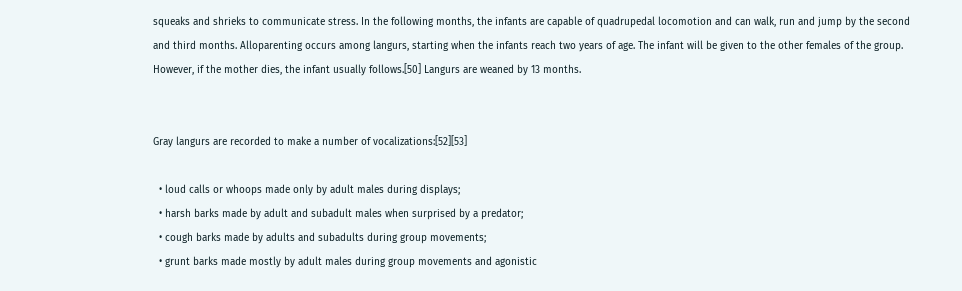squeaks and shrieks to communicate stress. In the following months, the infants are capable of quadrupedal locomotion and can walk, run and jump by the second and third months. Alloparenting occurs among langurs, starting when the infants reach two years of age. The infant will be given to the other females of the group. However, if the mother dies, the infant usually follows.[50] Langurs are weaned by 13 months.


Gray langurs are recorded to make a number of vocalizations:[52][53]

  • loud calls or whoops made only by adult males during displays;
  • harsh barks made by adult and subadult males when surprised by a predator;
  • cough barks made by adults and subadults during group movements;
  • grunt barks made mostly by adult males during group movements and agonistic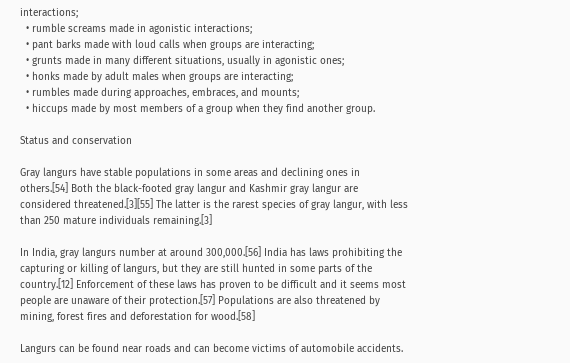interactions;
  • rumble screams made in agonistic interactions;
  • pant barks made with loud calls when groups are interacting;
  • grunts made in many different situations, usually in agonistic ones;
  • honks made by adult males when groups are interacting;
  • rumbles made during approaches, embraces, and mounts;
  • hiccups made by most members of a group when they find another group.

Status and conservation

Gray langurs have stable populations in some areas and declining ones in others.[54] Both the black-footed gray langur and Kashmir gray langur are considered threatened.[3][55] The latter is the rarest species of gray langur, with less than 250 mature individuals remaining.[3]

In India, gray langurs number at around 300,000.[56] India has laws prohibiting the capturing or killing of langurs, but they are still hunted in some parts of the country.[12] Enforcement of these laws has proven to be difficult and it seems most people are unaware of their protection.[57] Populations are also threatened by mining, forest fires and deforestation for wood.[58]

Langurs can be found near roads and can become victims of automobile accidents.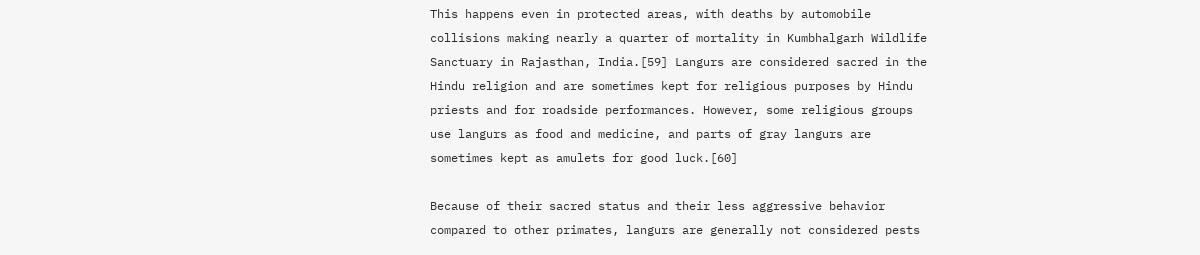This happens even in protected areas, with deaths by automobile collisions making nearly a quarter of mortality in Kumbhalgarh Wildlife Sanctuary in Rajasthan, India.[59] Langurs are considered sacred in the Hindu religion and are sometimes kept for religious purposes by Hindu priests and for roadside performances. However, some religious groups use langurs as food and medicine, and parts of gray langurs are sometimes kept as amulets for good luck.[60]

Because of their sacred status and their less aggressive behavior compared to other primates, langurs are generally not considered pests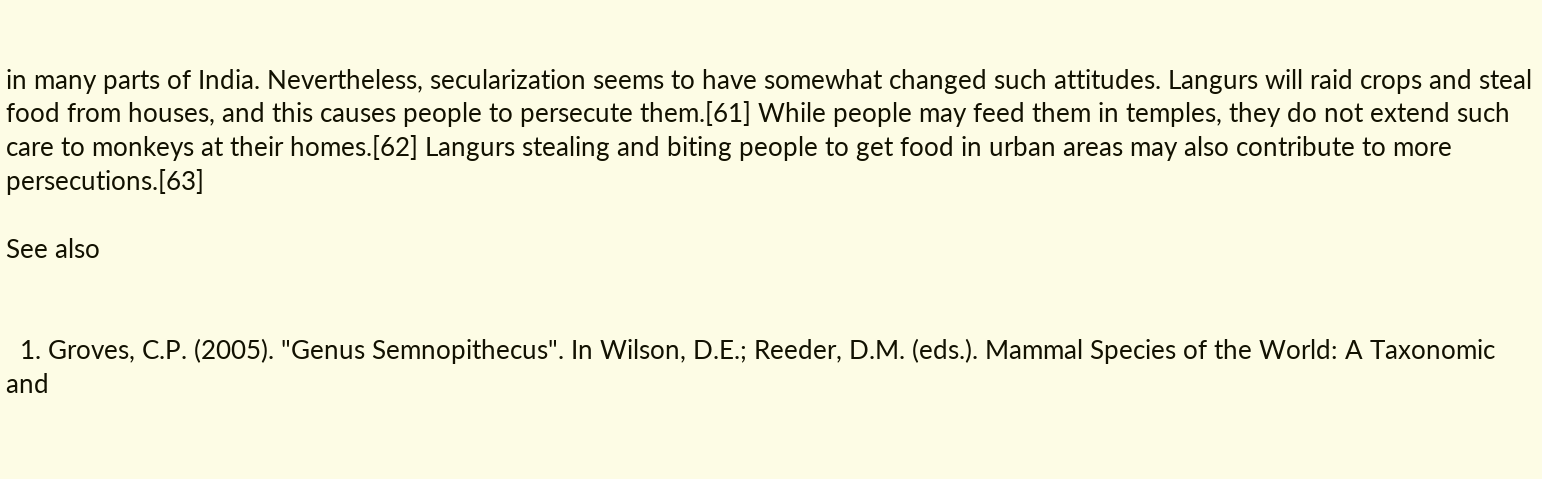in many parts of India. Nevertheless, secularization seems to have somewhat changed such attitudes. Langurs will raid crops and steal food from houses, and this causes people to persecute them.[61] While people may feed them in temples, they do not extend such care to monkeys at their homes.[62] Langurs stealing and biting people to get food in urban areas may also contribute to more persecutions.[63]

See also


  1. Groves, C.P. (2005). "Genus Semnopithecus". In Wilson, D.E.; Reeder, D.M. (eds.). Mammal Species of the World: A Taxonomic and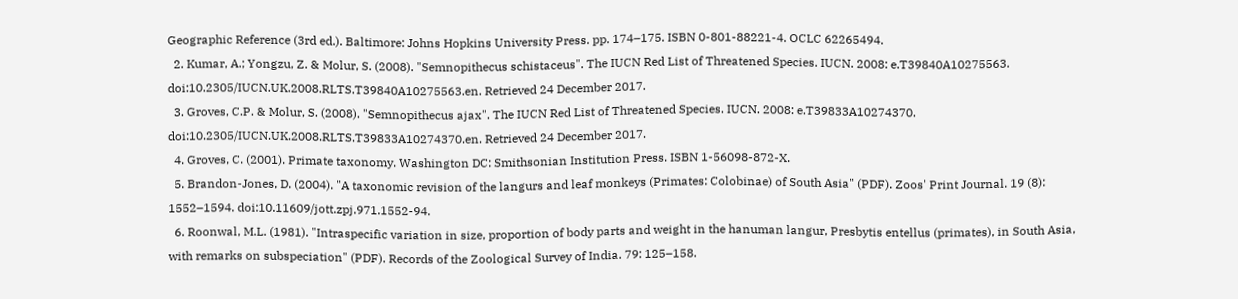Geographic Reference (3rd ed.). Baltimore: Johns Hopkins University Press. pp. 174–175. ISBN 0-801-88221-4. OCLC 62265494.
  2. Kumar, A.; Yongzu, Z. & Molur, S. (2008). "Semnopithecus schistaceus". The IUCN Red List of Threatened Species. IUCN. 2008: e.T39840A10275563. doi:10.2305/IUCN.UK.2008.RLTS.T39840A10275563.en. Retrieved 24 December 2017.
  3. Groves, C.P. & Molur, S. (2008). "Semnopithecus ajax". The IUCN Red List of Threatened Species. IUCN. 2008: e.T39833A10274370. doi:10.2305/IUCN.UK.2008.RLTS.T39833A10274370.en. Retrieved 24 December 2017.
  4. Groves, C. (2001). Primate taxonomy. Washington DC: Smithsonian Institution Press. ISBN 1-56098-872-X.
  5. Brandon-Jones, D. (2004). "A taxonomic revision of the langurs and leaf monkeys (Primates: Colobinae) of South Asia" (PDF). Zoos' Print Journal. 19 (8): 1552–1594. doi:10.11609/jott.zpj.971.1552-94.
  6. Roonwal, M.L. (1981). "Intraspecific variation in size, proportion of body parts and weight in the hanuman langur, Presbytis entellus (primates), in South Asia, with remarks on subspeciation" (PDF). Records of the Zoological Survey of India. 79: 125–158.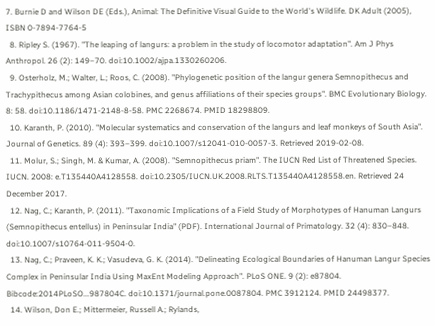7. Burnie D and Wilson DE (Eds.), Animal: The Definitive Visual Guide to the World's Wildlife. DK Adult (2005), ISBN 0-7894-7764-5
  8. Ripley S. (1967). "The leaping of langurs: a problem in the study of locomotor adaptation". Am J Phys Anthropol. 26 (2): 149–70. doi:10.1002/ajpa.1330260206.
  9. Osterholz, M.; Walter, L.; Roos, C. (2008). "Phylogenetic position of the langur genera Semnopithecus and Trachypithecus among Asian colobines, and genus affiliations of their species groups". BMC Evolutionary Biology. 8: 58. doi:10.1186/1471-2148-8-58. PMC 2268674. PMID 18298809.
  10. Karanth, P. (2010). "Molecular systematics and conservation of the langurs and leaf monkeys of South Asia". Journal of Genetics. 89 (4): 393–399. doi:10.1007/s12041-010-0057-3. Retrieved 2019-02-08.
  11. Molur, S.; Singh, M. & Kumar, A. (2008). "Semnopithecus priam". The IUCN Red List of Threatened Species. IUCN. 2008: e.T135440A4128558. doi:10.2305/IUCN.UK.2008.RLTS.T135440A4128558.en. Retrieved 24 December 2017.
  12. Nag, C.; Karanth, P. (2011). "Taxonomic Implications of a Field Study of Morphotypes of Hanuman Langurs (Semnopithecus entellus) in Peninsular India" (PDF). International Journal of Primatology. 32 (4): 830–848. doi:10.1007/s10764-011-9504-0.
  13. Nag, C.; Praveen, K. K.; Vasudeva, G. K. (2014). "Delineating Ecological Boundaries of Hanuman Langur Species Complex in Peninsular India Using MaxEnt Modeling Approach". PLoS ONE. 9 (2): e87804. Bibcode:2014PLoSO...987804C. doi:10.1371/journal.pone.0087804. PMC 3912124. PMID 24498377.
  14. Wilson, Don E.; Mittermeier, Russell A.; Rylands,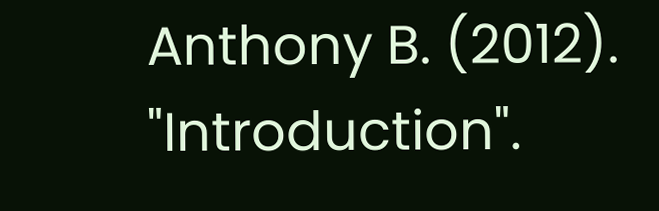Anthony B. (2012). "Introduction".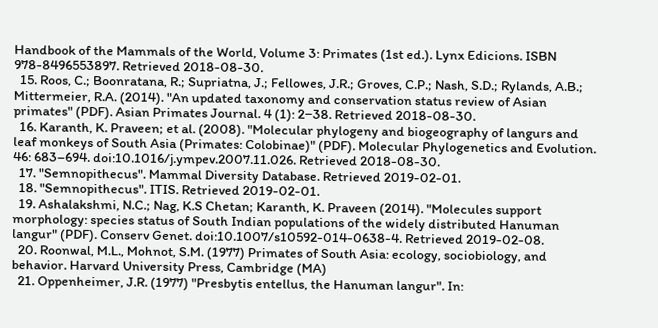Handbook of the Mammals of the World, Volume 3: Primates (1st ed.). Lynx Edicions. ISBN 978-8496553897. Retrieved 2018-08-30.
  15. Roos, C.; Boonratana, R.; Supriatna, J.; Fellowes, J.R.; Groves, C.P.; Nash, S.D.; Rylands, A.B.; Mittermeier, R.A. (2014). "An updated taxonomy and conservation status review of Asian primates" (PDF). Asian Primates Journal. 4 (1): 2−38. Retrieved 2018-08-30.
  16. Karanth, K. Praveen; et al. (2008). "Molecular phylogeny and biogeography of langurs and leaf monkeys of South Asia (Primates: Colobinae)" (PDF). Molecular Phylogenetics and Evolution. 46: 683–694. doi:10.1016/j.ympev.2007.11.026. Retrieved 2018-08-30.
  17. "Semnopithecus". Mammal Diversity Database. Retrieved 2019-02-01.
  18. "Semnopithecus". ITIS. Retrieved 2019-02-01.
  19. Ashalakshmi, N.C.; Nag, K.S Chetan; Karanth, K. Praveen (2014). "Molecules support morphology: species status of South Indian populations of the widely distributed Hanuman langur" (PDF). Conserv Genet. doi:10.1007/s10592-014-0638-4. Retrieved 2019-02-08.
  20. Roonwal, M.L., Mohnot, S.M. (1977) Primates of South Asia: ecology, sociobiology, and behavior. Harvard University Press, Cambridge (MA)
  21. Oppenheimer, J.R. (1977) "Presbytis entellus, the Hanuman langur". In: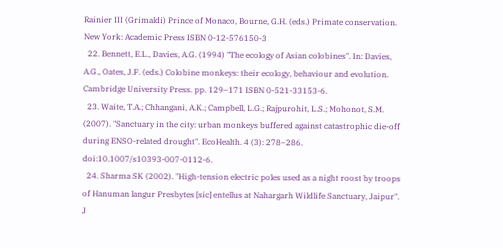Rainier III (Grimaldi) Prince of Monaco, Bourne, G.H. (eds.) Primate conservation. New York: Academic Press ISBN 0-12-576150-3
  22. Bennett, E.L., Davies, A.G. (1994) "The ecology of Asian colobines". In: Davies, A.G., Oates, J.F. (eds.) Colobine monkeys: their ecology, behaviour and evolution. Cambridge University Press. pp. 129–171 ISBN 0-521-33153-6.
  23. Waite, T.A.; Chhangani, A.K.; Campbell, L.G.; Rajpurohit, L.S.; Mohonot, S.M. (2007). "Sanctuary in the city: urban monkeys buffered against catastrophic die-off during ENSO-related drought". EcoHealth. 4 (3): 278–286. doi:10.1007/s10393-007-0112-6.
  24. Sharma SK (2002). "High-tension electric poles used as a night roost by troops of Hanuman langur Presbytes [sic] entellus at Nahargarh Wildlife Sanctuary, Jaipur". J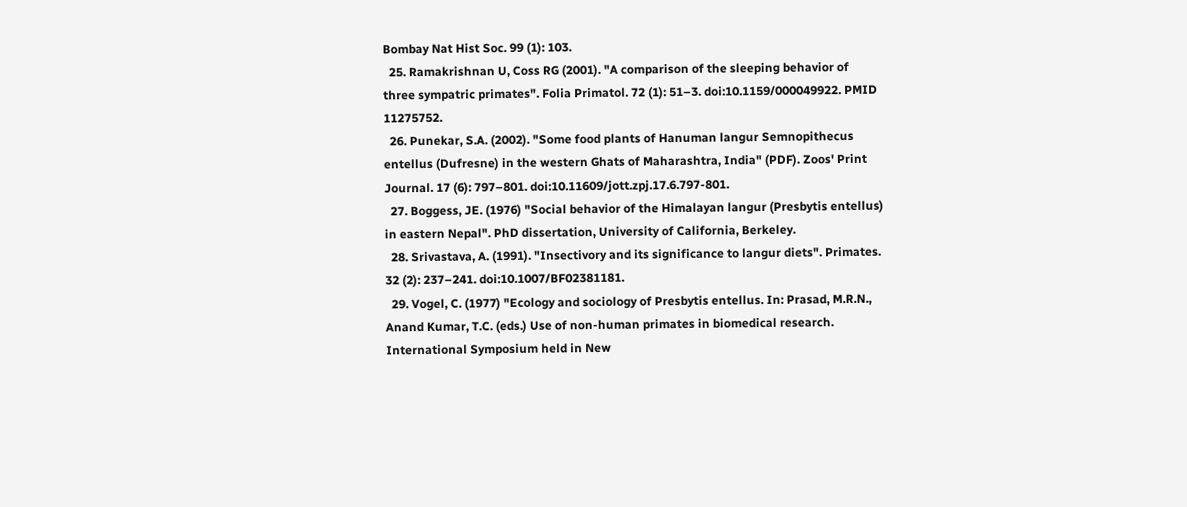Bombay Nat Hist Soc. 99 (1): 103.
  25. Ramakrishnan U, Coss RG (2001). "A comparison of the sleeping behavior of three sympatric primates". Folia Primatol. 72 (1): 51–3. doi:10.1159/000049922. PMID 11275752.
  26. Punekar, S.A. (2002). "Some food plants of Hanuman langur Semnopithecus entellus (Dufresne) in the western Ghats of Maharashtra, India" (PDF). Zoos' Print Journal. 17 (6): 797–801. doi:10.11609/jott.zpj.17.6.797-801.
  27. Boggess, JE. (1976) "Social behavior of the Himalayan langur (Presbytis entellus) in eastern Nepal". PhD dissertation, University of California, Berkeley.
  28. Srivastava, A. (1991). "Insectivory and its significance to langur diets". Primates. 32 (2): 237–241. doi:10.1007/BF02381181.
  29. Vogel, C. (1977) "Ecology and sociology of Presbytis entellus. In: Prasad, M.R.N., Anand Kumar, T.C. (eds.) Use of non-human primates in biomedical research. International Symposium held in New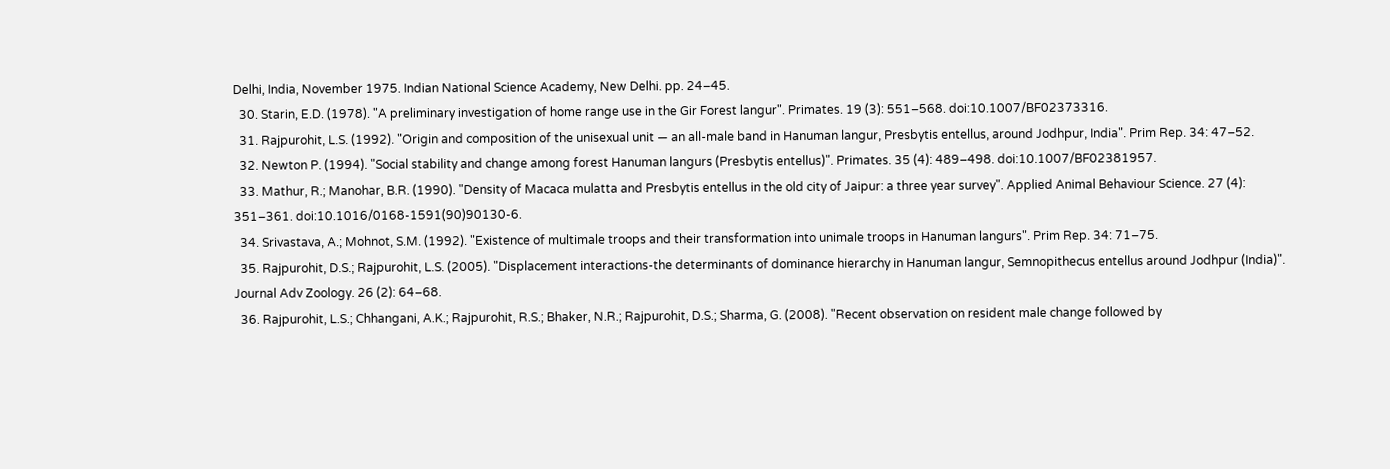Delhi, India, November 1975. Indian National Science Academy, New Delhi. pp. 24–45.
  30. Starin, E.D. (1978). "A preliminary investigation of home range use in the Gir Forest langur". Primates. 19 (3): 551–568. doi:10.1007/BF02373316.
  31. Rajpurohit, L.S. (1992). "Origin and composition of the unisexual unit — an all-male band in Hanuman langur, Presbytis entellus, around Jodhpur, India". Prim Rep. 34: 47–52.
  32. Newton P. (1994). "Social stability and change among forest Hanuman langurs (Presbytis entellus)". Primates. 35 (4): 489–498. doi:10.1007/BF02381957.
  33. Mathur, R.; Manohar, B.R. (1990). "Density of Macaca mulatta and Presbytis entellus in the old city of Jaipur: a three year survey". Applied Animal Behaviour Science. 27 (4): 351–361. doi:10.1016/0168-1591(90)90130-6.
  34. Srivastava, A.; Mohnot, S.M. (1992). "Existence of multimale troops and their transformation into unimale troops in Hanuman langurs". Prim Rep. 34: 71–75.
  35. Rajpurohit, D.S.; Rajpurohit, L.S. (2005). "Displacement interactions-the determinants of dominance hierarchy in Hanuman langur, Semnopithecus entellus around Jodhpur (India)". Journal Adv Zoology. 26 (2): 64–68.
  36. Rajpurohit, L.S.; Chhangani, A.K.; Rajpurohit, R.S.; Bhaker, N.R.; Rajpurohit, D.S.; Sharma, G. (2008). "Recent observation on resident male change followed by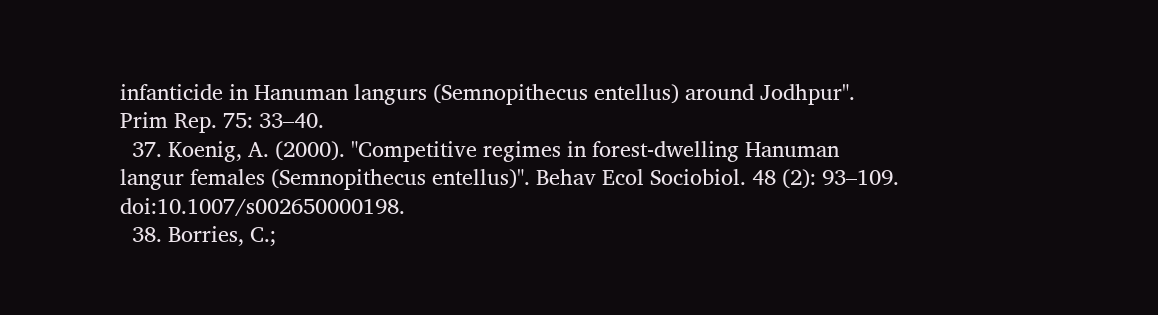infanticide in Hanuman langurs (Semnopithecus entellus) around Jodhpur". Prim Rep. 75: 33–40.
  37. Koenig, A. (2000). "Competitive regimes in forest-dwelling Hanuman langur females (Semnopithecus entellus)". Behav Ecol Sociobiol. 48 (2): 93–109. doi:10.1007/s002650000198.
  38. Borries, C.;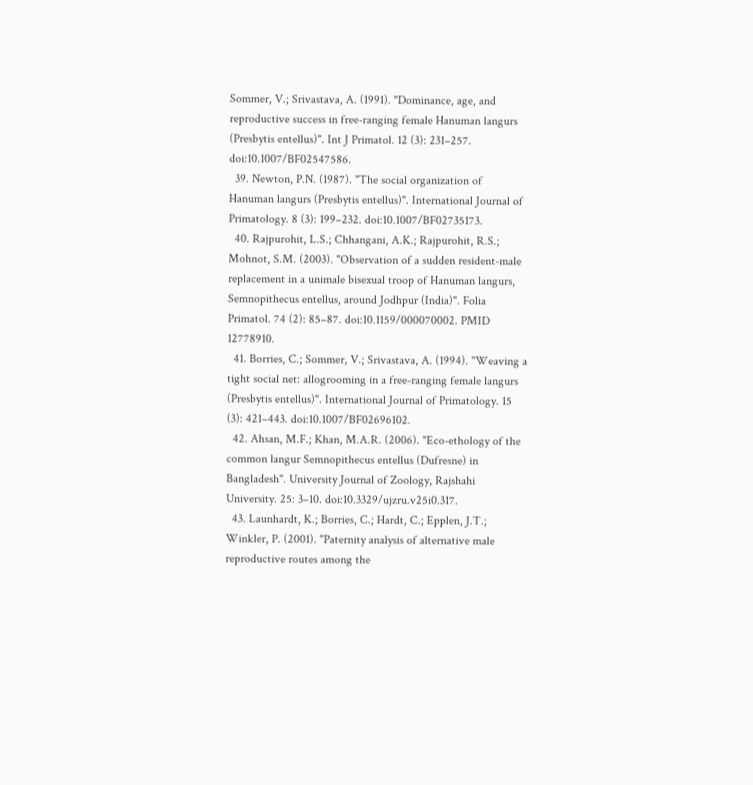Sommer, V.; Srivastava, A. (1991). "Dominance, age, and reproductive success in free-ranging female Hanuman langurs (Presbytis entellus)". Int J Primatol. 12 (3): 231–257. doi:10.1007/BF02547586.
  39. Newton, P.N. (1987). "The social organization of Hanuman langurs (Presbytis entellus)". International Journal of Primatology. 8 (3): 199–232. doi:10.1007/BF02735173.
  40. Rajpurohit, L.S.; Chhangani, A.K.; Rajpurohit, R.S.; Mohnot, S.M. (2003). "Observation of a sudden resident-male replacement in a unimale bisexual troop of Hanuman langurs, Semnopithecus entellus, around Jodhpur (India)". Folia Primatol. 74 (2): 85–87. doi:10.1159/000070002. PMID 12778910.
  41. Borries, C.; Sommer, V.; Srivastava, A. (1994). "Weaving a tight social net: allogrooming in a free-ranging female langurs (Presbytis entellus)". International Journal of Primatology. 15 (3): 421–443. doi:10.1007/BF02696102.
  42. Ahsan, M.F.; Khan, M.A.R. (2006). "Eco-ethology of the common langur Semnopithecus entellus (Dufresne) in Bangladesh". University Journal of Zoology, Rajshahi University. 25: 3–10. doi:10.3329/ujzru.v25i0.317.
  43. Launhardt, K.; Borries, C.; Hardt, C.; Epplen, J.T.; Winkler, P. (2001). "Paternity analysis of alternative male reproductive routes among the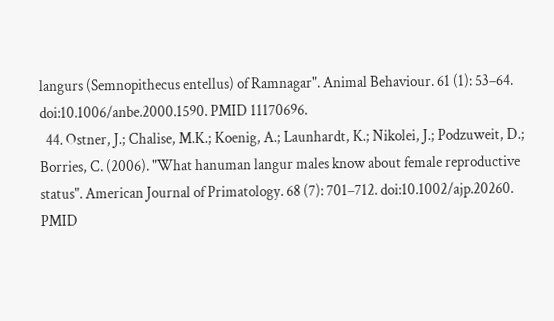langurs (Semnopithecus entellus) of Ramnagar". Animal Behaviour. 61 (1): 53–64. doi:10.1006/anbe.2000.1590. PMID 11170696.
  44. Ostner, J.; Chalise, M.K.; Koenig, A.; Launhardt, K.; Nikolei, J.; Podzuweit, D.; Borries, C. (2006). "What hanuman langur males know about female reproductive status". American Journal of Primatology. 68 (7): 701–712. doi:10.1002/ajp.20260. PMID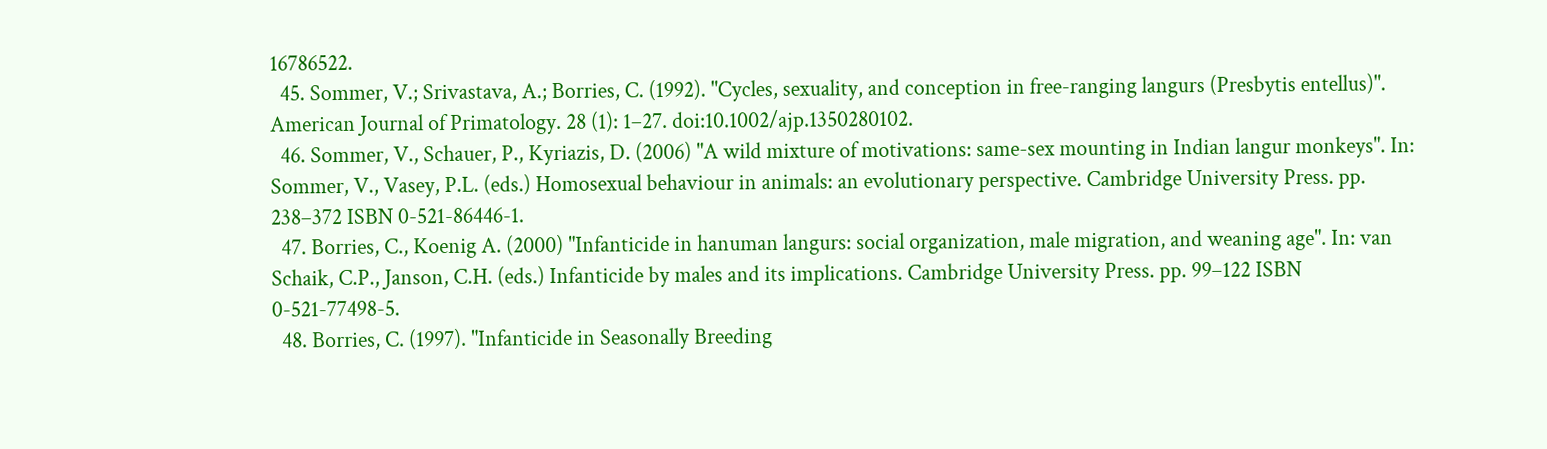16786522.
  45. Sommer, V.; Srivastava, A.; Borries, C. (1992). "Cycles, sexuality, and conception in free-ranging langurs (Presbytis entellus)". American Journal of Primatology. 28 (1): 1–27. doi:10.1002/ajp.1350280102.
  46. Sommer, V., Schauer, P., Kyriazis, D. (2006) "A wild mixture of motivations: same-sex mounting in Indian langur monkeys". In: Sommer, V., Vasey, P.L. (eds.) Homosexual behaviour in animals: an evolutionary perspective. Cambridge University Press. pp. 238–372 ISBN 0-521-86446-1.
  47. Borries, C., Koenig A. (2000) "Infanticide in hanuman langurs: social organization, male migration, and weaning age". In: van Schaik, C.P., Janson, C.H. (eds.) Infanticide by males and its implications. Cambridge University Press. pp. 99–122 ISBN 0-521-77498-5.
  48. Borries, C. (1997). "Infanticide in Seasonally Breeding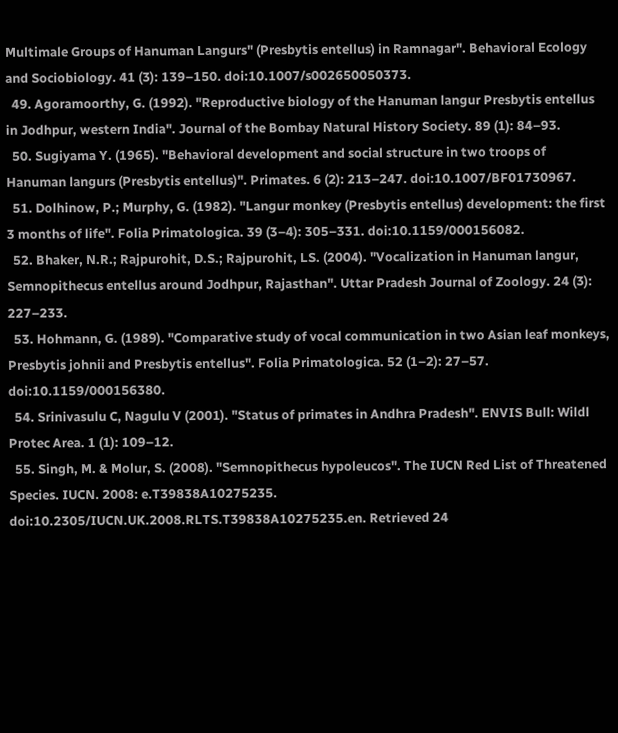Multimale Groups of Hanuman Langurs" (Presbytis entellus) in Ramnagar". Behavioral Ecology and Sociobiology. 41 (3): 139–150. doi:10.1007/s002650050373.
  49. Agoramoorthy, G. (1992). "Reproductive biology of the Hanuman langur Presbytis entellus in Jodhpur, western India". Journal of the Bombay Natural History Society. 89 (1): 84–93.
  50. Sugiyama Y. (1965). "Behavioral development and social structure in two troops of Hanuman langurs (Presbytis entellus)". Primates. 6 (2): 213–247. doi:10.1007/BF01730967.
  51. Dolhinow, P.; Murphy, G. (1982). "Langur monkey (Presbytis entellus) development: the first 3 months of life". Folia Primatologica. 39 (3–4): 305–331. doi:10.1159/000156082.
  52. Bhaker, N.R.; Rajpurohit, D.S.; Rajpurohit, LS. (2004). "Vocalization in Hanuman langur, Semnopithecus entellus around Jodhpur, Rajasthan". Uttar Pradesh Journal of Zoology. 24 (3): 227–233.
  53. Hohmann, G. (1989). "Comparative study of vocal communication in two Asian leaf monkeys, Presbytis johnii and Presbytis entellus". Folia Primatologica. 52 (1–2): 27–57. doi:10.1159/000156380.
  54. Srinivasulu C, Nagulu V (2001). "Status of primates in Andhra Pradesh". ENVIS Bull: Wildl Protec Area. 1 (1): 109–12.
  55. Singh, M. & Molur, S. (2008). "Semnopithecus hypoleucos". The IUCN Red List of Threatened Species. IUCN. 2008: e.T39838A10275235. doi:10.2305/IUCN.UK.2008.RLTS.T39838A10275235.en. Retrieved 24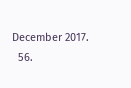December 2017.
  56.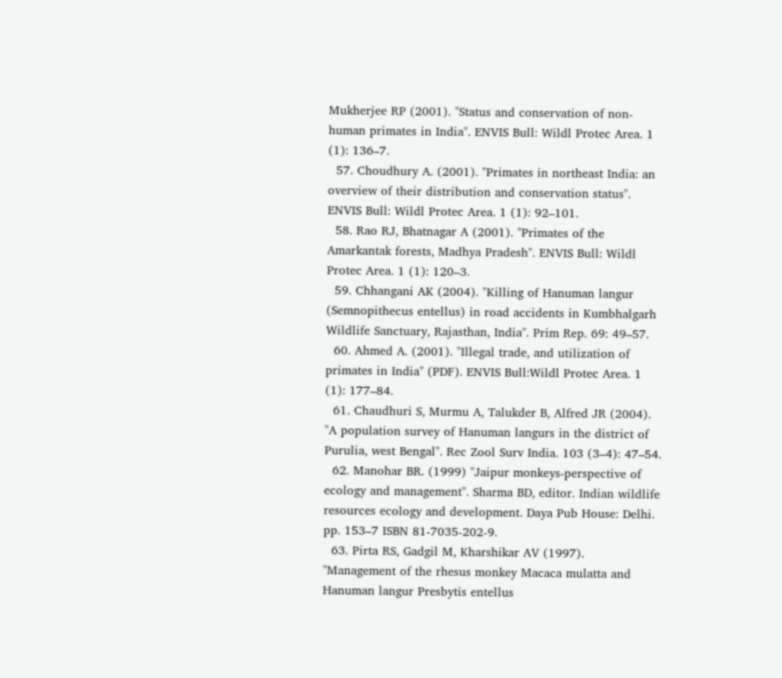Mukherjee RP (2001). "Status and conservation of non-human primates in India". ENVIS Bull: Wildl Protec Area. 1 (1): 136–7.
  57. Choudhury A. (2001). "Primates in northeast India: an overview of their distribution and conservation status". ENVIS Bull: Wildl Protec Area. 1 (1): 92–101.
  58. Rao RJ, Bhatnagar A (2001). "Primates of the Amarkantak forests, Madhya Pradesh". ENVIS Bull: Wildl Protec Area. 1 (1): 120–3.
  59. Chhangani AK (2004). "Killing of Hanuman langur (Semnopithecus entellus) in road accidents in Kumbhalgarh Wildlife Sanctuary, Rajasthan, India". Prim Rep. 69: 49–57.
  60. Ahmed A. (2001). "Illegal trade, and utilization of primates in India" (PDF). ENVIS Bull:Wildl Protec Area. 1 (1): 177–84.
  61. Chaudhuri S, Murmu A, Talukder B, Alfred JR (2004). "A population survey of Hanuman langurs in the district of Purulia, west Bengal". Rec Zool Surv India. 103 (3–4): 47–54.
  62. Manohar BR. (1999) "Jaipur monkeys-perspective of ecology and management". Sharma BD, editor. Indian wildlife resources ecology and development. Daya Pub House: Delhi. pp. 153–7 ISBN 81-7035-202-9.
  63. Pirta RS, Gadgil M, Kharshikar AV (1997). "Management of the rhesus monkey Macaca mulatta and Hanuman langur Presbytis entellus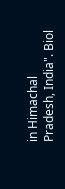in Himachal Pradesh, India". Biol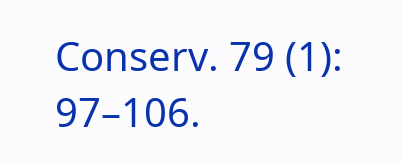Conserv. 79 (1): 97–106.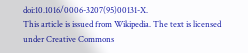doi:10.1016/0006-3207(95)00131-X.
This article is issued from Wikipedia. The text is licensed under Creative Commons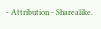- Attribution - Sharealike.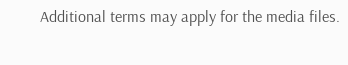Additional terms may apply for the media files.